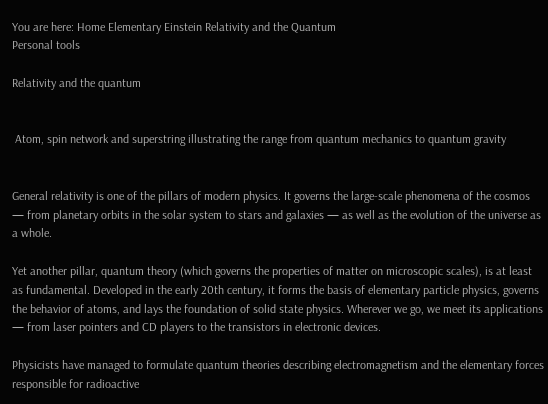You are here: Home Elementary Einstein Relativity and the Quantum
Personal tools

Relativity and the quantum


 Atom, spin network and superstring illustrating the range from quantum mechanics to quantum gravity


General relativity is one of the pillars of modern physics. It governs the large-scale phenomena of the cosmos — from planetary orbits in the solar system to stars and galaxies — as well as the evolution of the universe as a whole.

Yet another pillar, quantum theory (which governs the properties of matter on microscopic scales), is at least as fundamental. Developed in the early 20th century, it forms the basis of elementary particle physics, governs the behavior of atoms, and lays the foundation of solid state physics. Wherever we go, we meet its applications — from laser pointers and CD players to the transistors in electronic devices.

Physicists have managed to formulate quantum theories describing electromagnetism and the elementary forces responsible for radioactive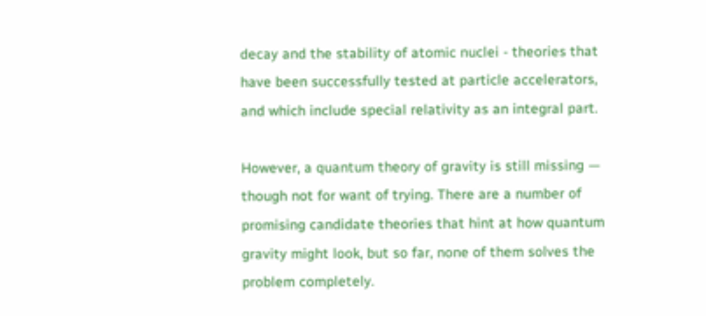decay and the stability of atomic nuclei - theories that have been successfully tested at particle accelerators, and which include special relativity as an integral part.

However, a quantum theory of gravity is still missing — though not for want of trying. There are a number of promising candidate theories that hint at how quantum gravity might look, but so far, none of them solves the problem completely.